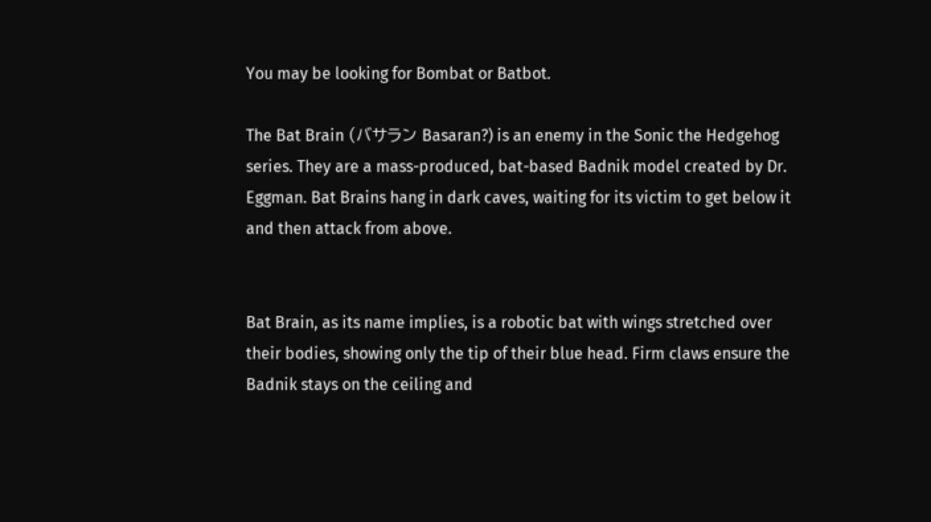You may be looking for Bombat or Batbot.

The Bat Brain (バサラン Basaran?) is an enemy in the Sonic the Hedgehog series. They are a mass-produced, bat-based Badnik model created by Dr. Eggman. Bat Brains hang in dark caves, waiting for its victim to get below it and then attack from above.


Bat Brain, as its name implies, is a robotic bat with wings stretched over their bodies, showing only the tip of their blue head. Firm claws ensure the Badnik stays on the ceiling and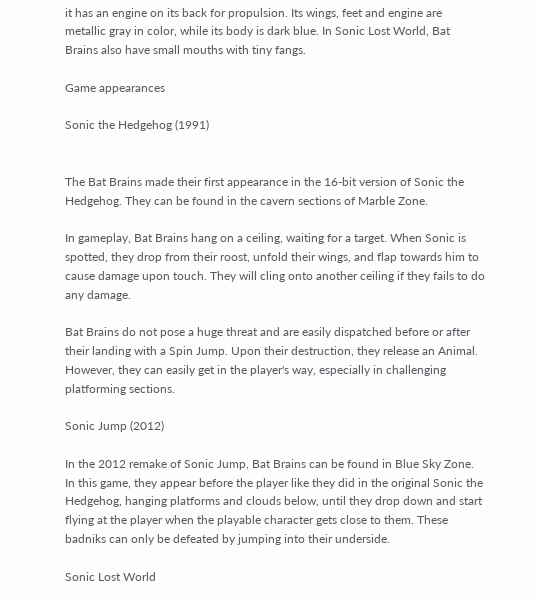it has an engine on its back for propulsion. Its wings, feet and engine are metallic gray in color, while its body is dark blue. In Sonic Lost World, Bat Brains also have small mouths with tiny fangs.

Game appearances

Sonic the Hedgehog (1991)


The Bat Brains made their first appearance in the 16-bit version of Sonic the Hedgehog. They can be found in the cavern sections of Marble Zone.

In gameplay, Bat Brains hang on a ceiling, waiting for a target. When Sonic is spotted, they drop from their roost, unfold their wings, and flap towards him to cause damage upon touch. They will cling onto another ceiling if they fails to do any damage.

Bat Brains do not pose a huge threat and are easily dispatched before or after their landing with a Spin Jump. Upon their destruction, they release an Animal. However, they can easily get in the player's way, especially in challenging platforming sections.

Sonic Jump (2012)

In the 2012 remake of Sonic Jump, Bat Brains can be found in Blue Sky Zone. In this game, they appear before the player like they did in the original Sonic the Hedgehog, hanging platforms and clouds below, until they drop down and start flying at the player when the playable character gets close to them. These badniks can only be defeated by jumping into their underside.

Sonic Lost World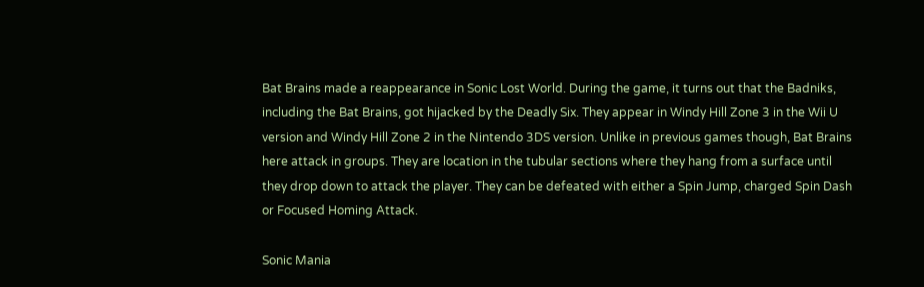Bat Brains made a reappearance in Sonic Lost World. During the game, it turns out that the Badniks, including the Bat Brains, got hijacked by the Deadly Six. They appear in Windy Hill Zone 3 in the Wii U version and Windy Hill Zone 2 in the Nintendo 3DS version. Unlike in previous games though, Bat Brains here attack in groups. They are location in the tubular sections where they hang from a surface until they drop down to attack the player. They can be defeated with either a Spin Jump, charged Spin Dash or Focused Homing Attack.

Sonic Mania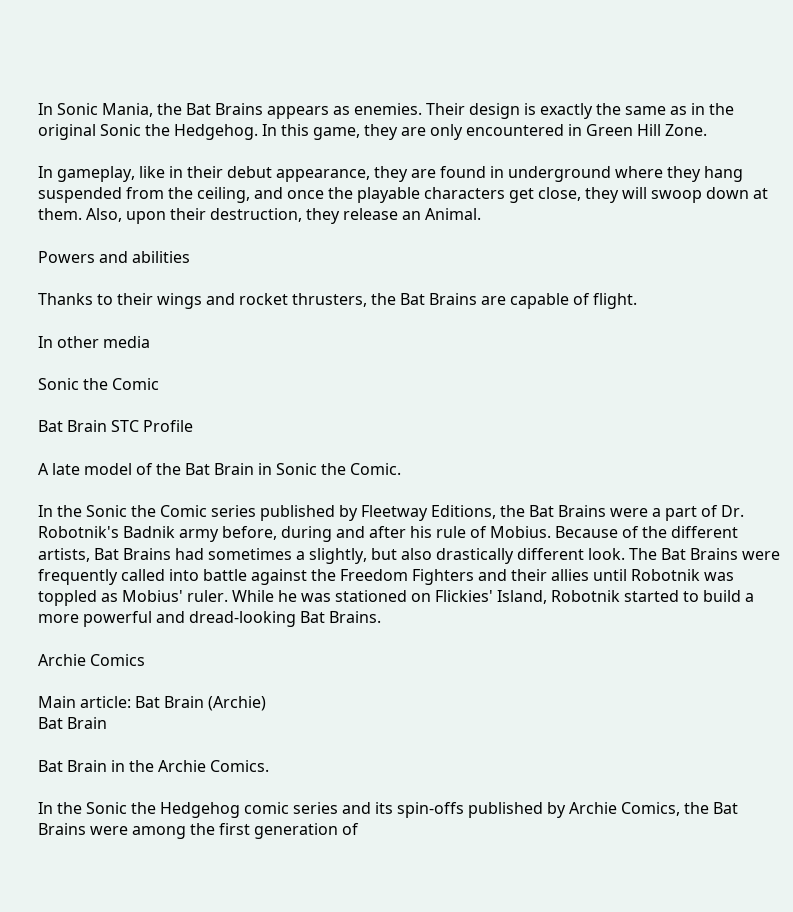In Sonic Mania, the Bat Brains appears as enemies. Their design is exactly the same as in the original Sonic the Hedgehog. In this game, they are only encountered in Green Hill Zone.

In gameplay, like in their debut appearance, they are found in underground where they hang suspended from the ceiling, and once the playable characters get close, they will swoop down at them. Also, upon their destruction, they release an Animal.

Powers and abilities

Thanks to their wings and rocket thrusters, the Bat Brains are capable of flight.

In other media

Sonic the Comic

Bat Brain STC Profile

A late model of the Bat Brain in Sonic the Comic.

In the Sonic the Comic series published by Fleetway Editions, the Bat Brains were a part of Dr. Robotnik's Badnik army before, during and after his rule of Mobius. Because of the different artists, Bat Brains had sometimes a slightly, but also drastically different look. The Bat Brains were frequently called into battle against the Freedom Fighters and their allies until Robotnik was toppled as Mobius' ruler. While he was stationed on Flickies' Island, Robotnik started to build a more powerful and dread-looking Bat Brains.

Archie Comics

Main article: Bat Brain (Archie)
Bat Brain

Bat Brain in the Archie Comics.

In the Sonic the Hedgehog comic series and its spin-offs published by Archie Comics, the Bat Brains were among the first generation of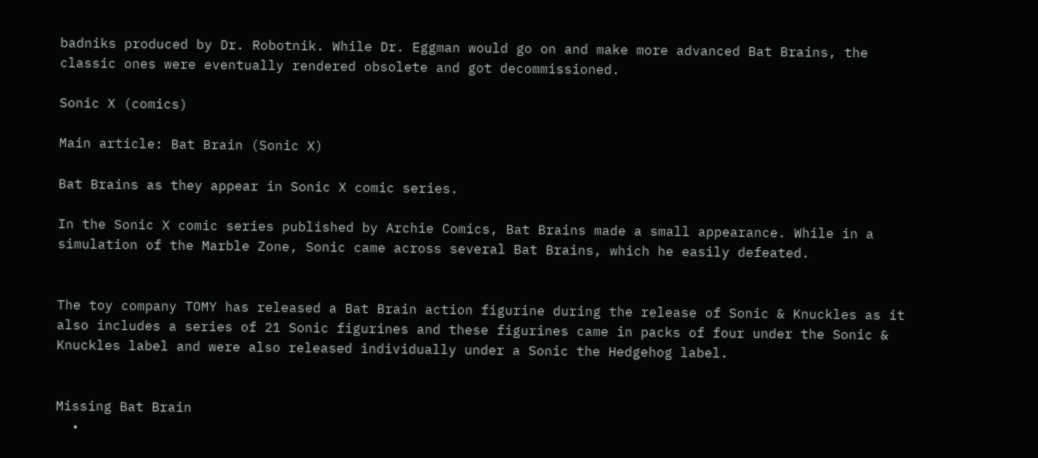badniks produced by Dr. Robotnik. While Dr. Eggman would go on and make more advanced Bat Brains, the classic ones were eventually rendered obsolete and got decommissioned.

Sonic X (comics)

Main article: Bat Brain (Sonic X)

Bat Brains as they appear in Sonic X comic series.

In the Sonic X comic series published by Archie Comics, Bat Brains made a small appearance. While in a simulation of the Marble Zone, Sonic came across several Bat Brains, which he easily defeated.


The toy company TOMY has released a Bat Brain action figurine during the release of Sonic & Knuckles as it also includes a series of 21 Sonic figurines and these figurines came in packs of four under the Sonic & Knuckles label and were also released individually under a Sonic the Hedgehog label.


Missing Bat Brain
  •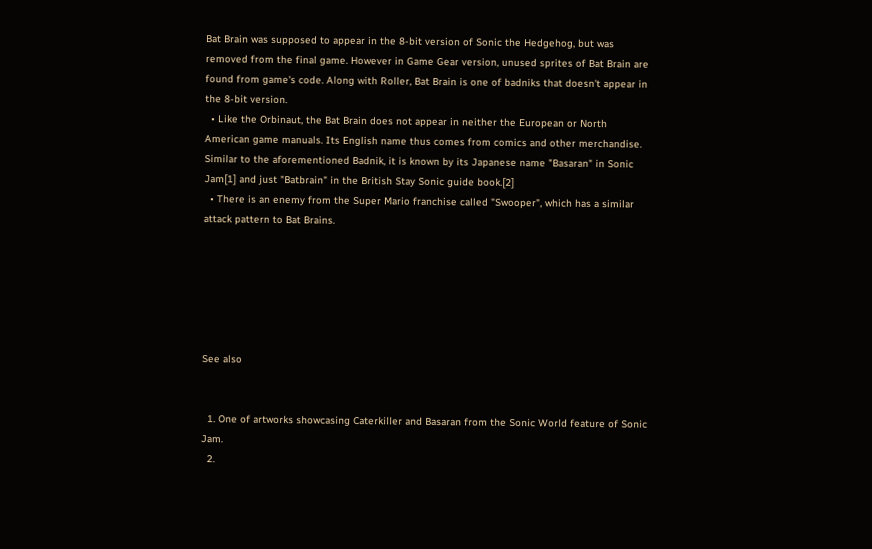Bat Brain was supposed to appear in the 8-bit version of Sonic the Hedgehog, but was removed from the final game. However in Game Gear version, unused sprites of Bat Brain are found from game's code. Along with Roller, Bat Brain is one of badniks that doesn't appear in the 8-bit version.
  • Like the Orbinaut, the Bat Brain does not appear in neither the European or North American game manuals. Its English name thus comes from comics and other merchandise. Similar to the aforementioned Badnik, it is known by its Japanese name "Basaran" in Sonic Jam[1] and just "Batbrain" in the British Stay Sonic guide book.[2]
  • There is an enemy from the Super Mario franchise called "Swooper", which has a similar attack pattern to Bat Brains.






See also


  1. One of artworks showcasing Caterkiller and Basaran from the Sonic World feature of Sonic Jam.
  2.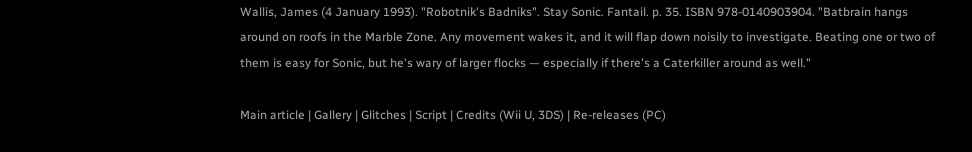Wallis, James (4 January 1993). "Robotnik's Badniks". Stay Sonic. Fantail. p. 35. ISBN 978-0140903904. "Batbrain hangs around on roofs in the Marble Zone. Any movement wakes it, and it will flap down noisily to investigate. Beating one or two of them is easy for Sonic, but he's wary of larger flocks — especially if there's a Caterkiller around as well."

Main article | Gallery | Glitches | Script | Credits (Wii U, 3DS) | Re-releases (PC)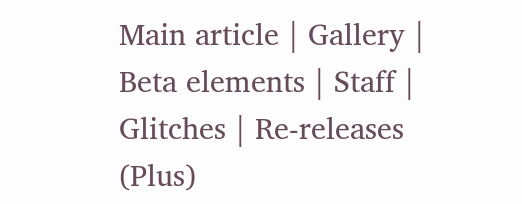Main article | Gallery | Beta elements | Staff | Glitches | Re-releases (Plus)